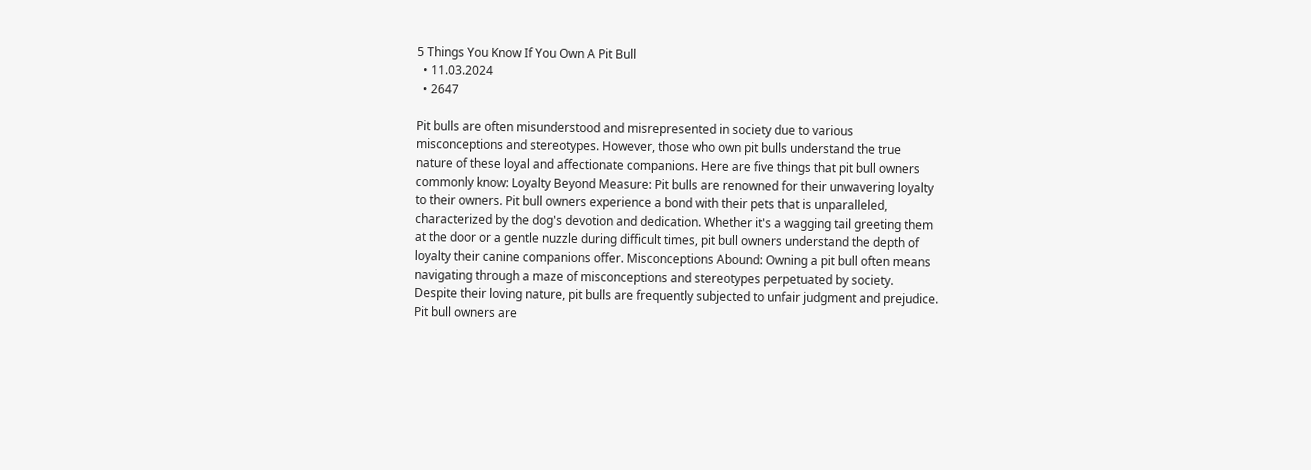5 Things You Know If You Own A Pit Bull
  • 11.03.2024
  • 2647

Pit bulls are often misunderstood and misrepresented in society due to various misconceptions and stereotypes. However, those who own pit bulls understand the true nature of these loyal and affectionate companions. Here are five things that pit bull owners commonly know: Loyalty Beyond Measure: Pit bulls are renowned for their unwavering loyalty to their owners. Pit bull owners experience a bond with their pets that is unparalleled, characterized by the dog's devotion and dedication. Whether it's a wagging tail greeting them at the door or a gentle nuzzle during difficult times, pit bull owners understand the depth of loyalty their canine companions offer. Misconceptions Abound: Owning a pit bull often means navigating through a maze of misconceptions and stereotypes perpetuated by society. Despite their loving nature, pit bulls are frequently subjected to unfair judgment and prejudice. Pit bull owners are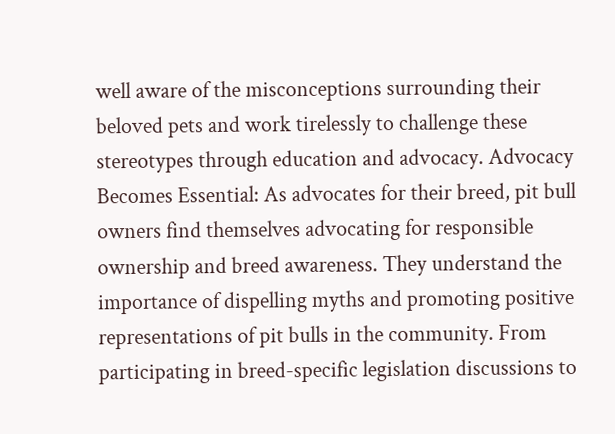well aware of the misconceptions surrounding their beloved pets and work tirelessly to challenge these stereotypes through education and advocacy. Advocacy Becomes Essential: As advocates for their breed, pit bull owners find themselves advocating for responsible ownership and breed awareness. They understand the importance of dispelling myths and promoting positive representations of pit bulls in the community. From participating in breed-specific legislation discussions to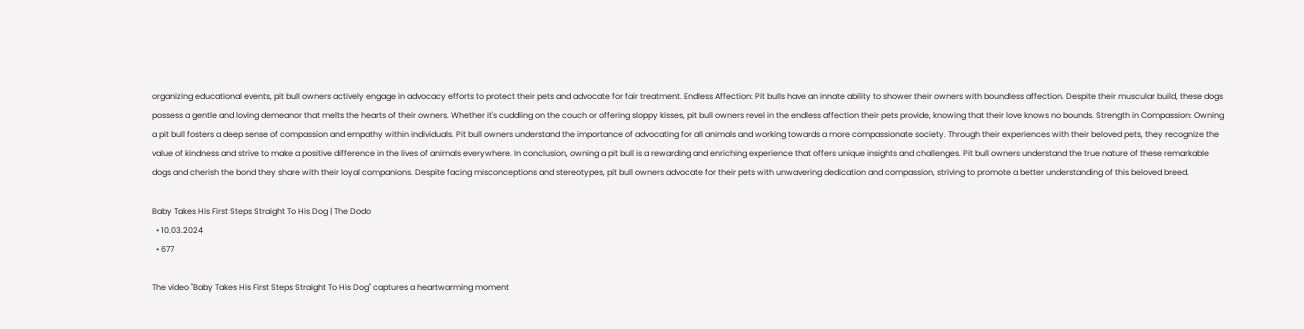organizing educational events, pit bull owners actively engage in advocacy efforts to protect their pets and advocate for fair treatment. Endless Affection: Pit bulls have an innate ability to shower their owners with boundless affection. Despite their muscular build, these dogs possess a gentle and loving demeanor that melts the hearts of their owners. Whether it's cuddling on the couch or offering sloppy kisses, pit bull owners revel in the endless affection their pets provide, knowing that their love knows no bounds. Strength in Compassion: Owning a pit bull fosters a deep sense of compassion and empathy within individuals. Pit bull owners understand the importance of advocating for all animals and working towards a more compassionate society. Through their experiences with their beloved pets, they recognize the value of kindness and strive to make a positive difference in the lives of animals everywhere. In conclusion, owning a pit bull is a rewarding and enriching experience that offers unique insights and challenges. Pit bull owners understand the true nature of these remarkable dogs and cherish the bond they share with their loyal companions. Despite facing misconceptions and stereotypes, pit bull owners advocate for their pets with unwavering dedication and compassion, striving to promote a better understanding of this beloved breed.

Baby Takes His First Steps Straight To His Dog | The Dodo
  • 10.03.2024
  • 677

The video "Baby Takes His First Steps Straight To His Dog" captures a heartwarming moment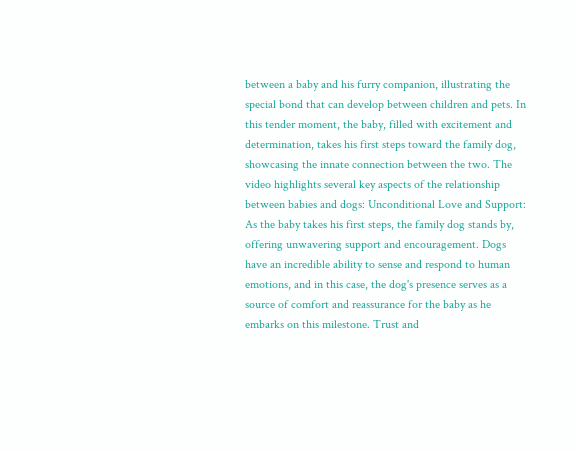between a baby and his furry companion, illustrating the special bond that can develop between children and pets. In this tender moment, the baby, filled with excitement and determination, takes his first steps toward the family dog, showcasing the innate connection between the two. The video highlights several key aspects of the relationship between babies and dogs: Unconditional Love and Support: As the baby takes his first steps, the family dog stands by, offering unwavering support and encouragement. Dogs have an incredible ability to sense and respond to human emotions, and in this case, the dog's presence serves as a source of comfort and reassurance for the baby as he embarks on this milestone. Trust and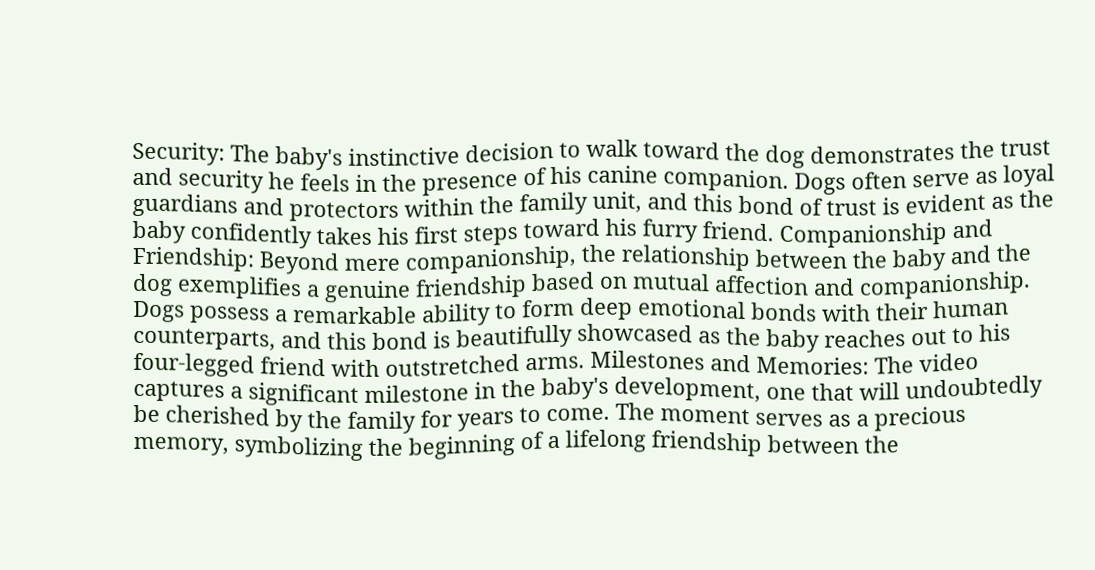Security: The baby's instinctive decision to walk toward the dog demonstrates the trust and security he feels in the presence of his canine companion. Dogs often serve as loyal guardians and protectors within the family unit, and this bond of trust is evident as the baby confidently takes his first steps toward his furry friend. Companionship and Friendship: Beyond mere companionship, the relationship between the baby and the dog exemplifies a genuine friendship based on mutual affection and companionship. Dogs possess a remarkable ability to form deep emotional bonds with their human counterparts, and this bond is beautifully showcased as the baby reaches out to his four-legged friend with outstretched arms. Milestones and Memories: The video captures a significant milestone in the baby's development, one that will undoubtedly be cherished by the family for years to come. The moment serves as a precious memory, symbolizing the beginning of a lifelong friendship between the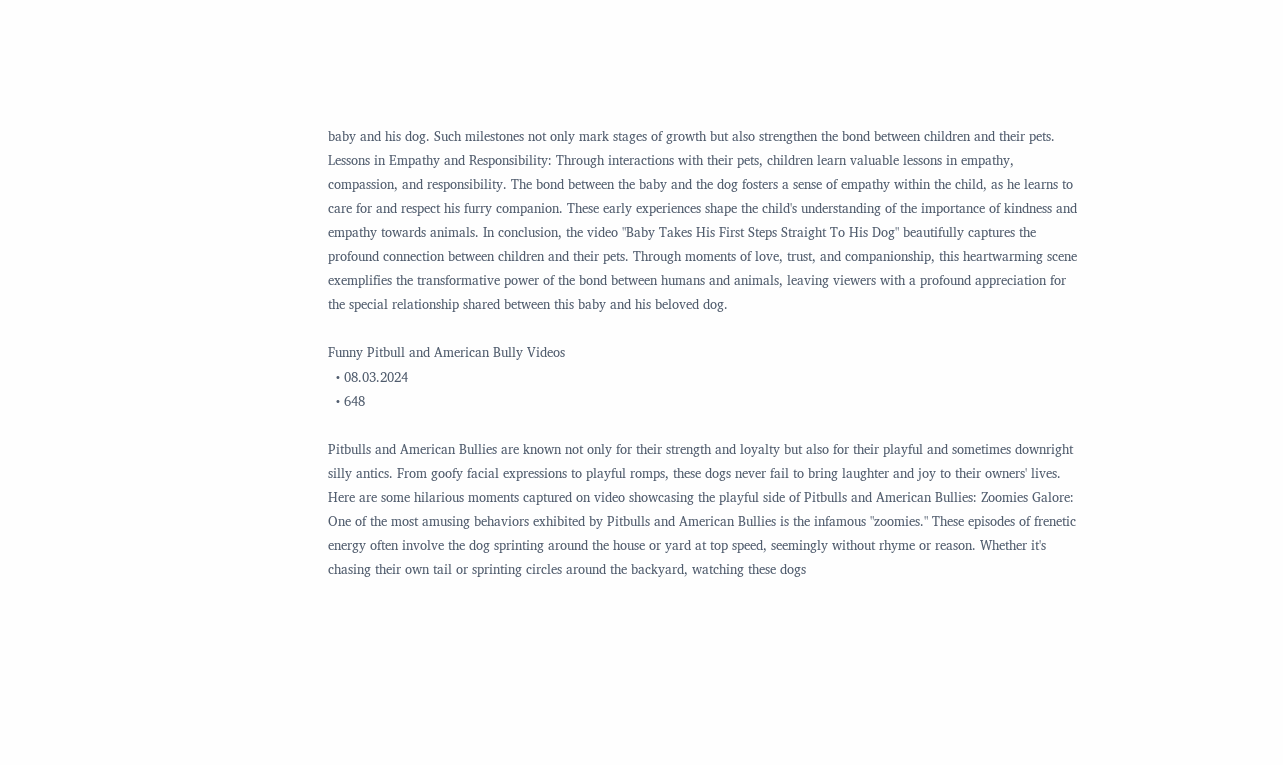baby and his dog. Such milestones not only mark stages of growth but also strengthen the bond between children and their pets. Lessons in Empathy and Responsibility: Through interactions with their pets, children learn valuable lessons in empathy, compassion, and responsibility. The bond between the baby and the dog fosters a sense of empathy within the child, as he learns to care for and respect his furry companion. These early experiences shape the child's understanding of the importance of kindness and empathy towards animals. In conclusion, the video "Baby Takes His First Steps Straight To His Dog" beautifully captures the profound connection between children and their pets. Through moments of love, trust, and companionship, this heartwarming scene exemplifies the transformative power of the bond between humans and animals, leaving viewers with a profound appreciation for the special relationship shared between this baby and his beloved dog.

Funny Pitbull and American Bully Videos
  • 08.03.2024
  • 648

Pitbulls and American Bullies are known not only for their strength and loyalty but also for their playful and sometimes downright silly antics. From goofy facial expressions to playful romps, these dogs never fail to bring laughter and joy to their owners' lives. Here are some hilarious moments captured on video showcasing the playful side of Pitbulls and American Bullies: Zoomies Galore: One of the most amusing behaviors exhibited by Pitbulls and American Bullies is the infamous "zoomies." These episodes of frenetic energy often involve the dog sprinting around the house or yard at top speed, seemingly without rhyme or reason. Whether it's chasing their own tail or sprinting circles around the backyard, watching these dogs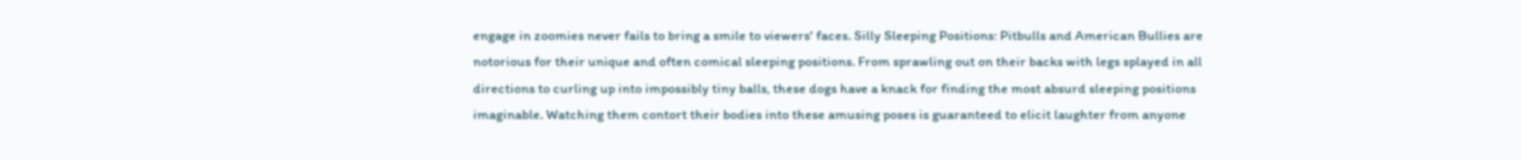engage in zoomies never fails to bring a smile to viewers' faces. Silly Sleeping Positions: Pitbulls and American Bullies are notorious for their unique and often comical sleeping positions. From sprawling out on their backs with legs splayed in all directions to curling up into impossibly tiny balls, these dogs have a knack for finding the most absurd sleeping positions imaginable. Watching them contort their bodies into these amusing poses is guaranteed to elicit laughter from anyone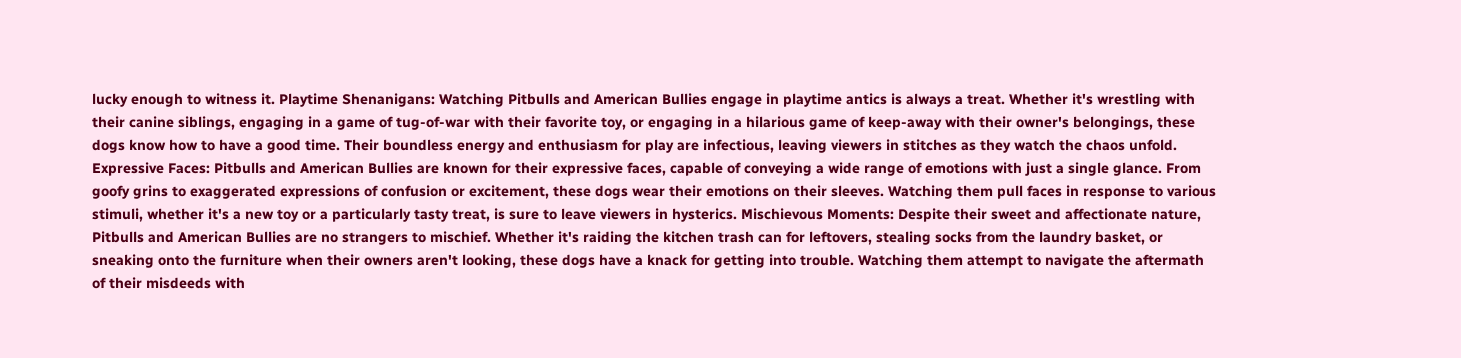lucky enough to witness it. Playtime Shenanigans: Watching Pitbulls and American Bullies engage in playtime antics is always a treat. Whether it's wrestling with their canine siblings, engaging in a game of tug-of-war with their favorite toy, or engaging in a hilarious game of keep-away with their owner's belongings, these dogs know how to have a good time. Their boundless energy and enthusiasm for play are infectious, leaving viewers in stitches as they watch the chaos unfold. Expressive Faces: Pitbulls and American Bullies are known for their expressive faces, capable of conveying a wide range of emotions with just a single glance. From goofy grins to exaggerated expressions of confusion or excitement, these dogs wear their emotions on their sleeves. Watching them pull faces in response to various stimuli, whether it's a new toy or a particularly tasty treat, is sure to leave viewers in hysterics. Mischievous Moments: Despite their sweet and affectionate nature, Pitbulls and American Bullies are no strangers to mischief. Whether it's raiding the kitchen trash can for leftovers, stealing socks from the laundry basket, or sneaking onto the furniture when their owners aren't looking, these dogs have a knack for getting into trouble. Watching them attempt to navigate the aftermath of their misdeeds with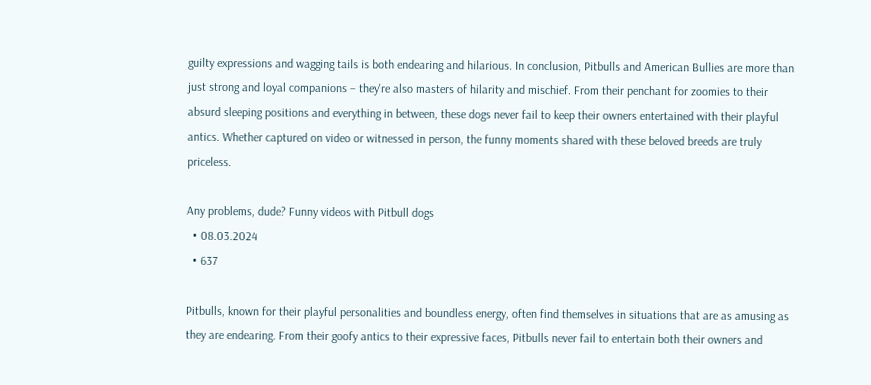guilty expressions and wagging tails is both endearing and hilarious. In conclusion, Pitbulls and American Bullies are more than just strong and loyal companions – they're also masters of hilarity and mischief. From their penchant for zoomies to their absurd sleeping positions and everything in between, these dogs never fail to keep their owners entertained with their playful antics. Whether captured on video or witnessed in person, the funny moments shared with these beloved breeds are truly priceless.

Any problems, dude? Funny videos with Pitbull dogs
  • 08.03.2024
  • 637

Pitbulls, known for their playful personalities and boundless energy, often find themselves in situations that are as amusing as they are endearing. From their goofy antics to their expressive faces, Pitbulls never fail to entertain both their owners and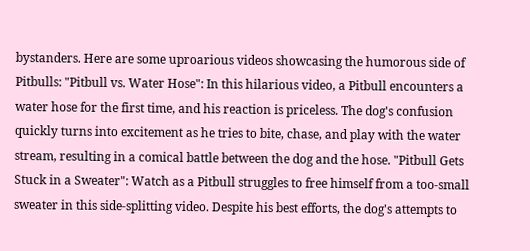bystanders. Here are some uproarious videos showcasing the humorous side of Pitbulls: "Pitbull vs. Water Hose": In this hilarious video, a Pitbull encounters a water hose for the first time, and his reaction is priceless. The dog's confusion quickly turns into excitement as he tries to bite, chase, and play with the water stream, resulting in a comical battle between the dog and the hose. "Pitbull Gets Stuck in a Sweater": Watch as a Pitbull struggles to free himself from a too-small sweater in this side-splitting video. Despite his best efforts, the dog's attempts to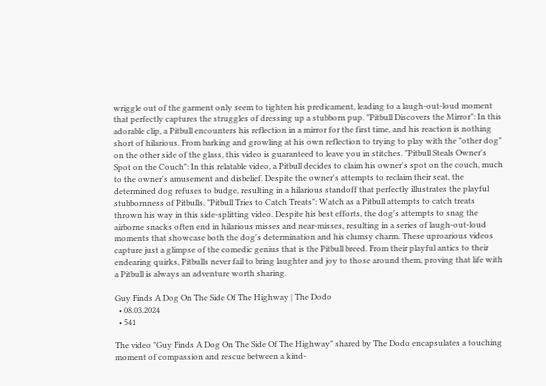wriggle out of the garment only seem to tighten his predicament, leading to a laugh-out-loud moment that perfectly captures the struggles of dressing up a stubborn pup. "Pitbull Discovers the Mirror": In this adorable clip, a Pitbull encounters his reflection in a mirror for the first time, and his reaction is nothing short of hilarious. From barking and growling at his own reflection to trying to play with the "other dog" on the other side of the glass, this video is guaranteed to leave you in stitches. "Pitbull Steals Owner's Spot on the Couch": In this relatable video, a Pitbull decides to claim his owner's spot on the couch, much to the owner's amusement and disbelief. Despite the owner's attempts to reclaim their seat, the determined dog refuses to budge, resulting in a hilarious standoff that perfectly illustrates the playful stubbornness of Pitbulls. "Pitbull Tries to Catch Treats": Watch as a Pitbull attempts to catch treats thrown his way in this side-splitting video. Despite his best efforts, the dog's attempts to snag the airborne snacks often end in hilarious misses and near-misses, resulting in a series of laugh-out-loud moments that showcase both the dog's determination and his clumsy charm. These uproarious videos capture just a glimpse of the comedic genius that is the Pitbull breed. From their playful antics to their endearing quirks, Pitbulls never fail to bring laughter and joy to those around them, proving that life with a Pitbull is always an adventure worth sharing.

Guy Finds A Dog On The Side Of The Highway | The Dodo
  • 08.03.2024
  • 541

The video "Guy Finds A Dog On The Side Of The Highway" shared by The Dodo encapsulates a touching moment of compassion and rescue between a kind-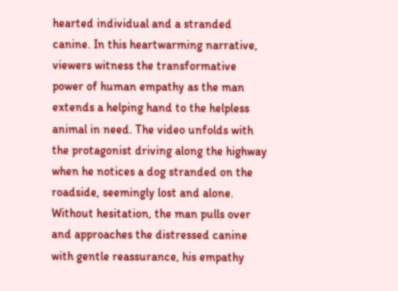hearted individual and a stranded canine. In this heartwarming narrative, viewers witness the transformative power of human empathy as the man extends a helping hand to the helpless animal in need. The video unfolds with the protagonist driving along the highway when he notices a dog stranded on the roadside, seemingly lost and alone. Without hesitation, the man pulls over and approaches the distressed canine with gentle reassurance, his empathy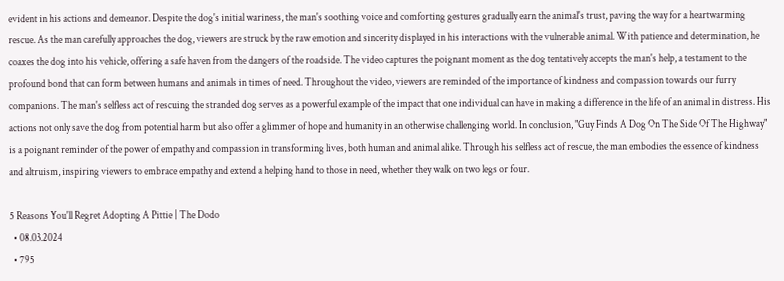evident in his actions and demeanor. Despite the dog's initial wariness, the man's soothing voice and comforting gestures gradually earn the animal's trust, paving the way for a heartwarming rescue. As the man carefully approaches the dog, viewers are struck by the raw emotion and sincerity displayed in his interactions with the vulnerable animal. With patience and determination, he coaxes the dog into his vehicle, offering a safe haven from the dangers of the roadside. The video captures the poignant moment as the dog tentatively accepts the man's help, a testament to the profound bond that can form between humans and animals in times of need. Throughout the video, viewers are reminded of the importance of kindness and compassion towards our furry companions. The man's selfless act of rescuing the stranded dog serves as a powerful example of the impact that one individual can have in making a difference in the life of an animal in distress. His actions not only save the dog from potential harm but also offer a glimmer of hope and humanity in an otherwise challenging world. In conclusion, "Guy Finds A Dog On The Side Of The Highway" is a poignant reminder of the power of empathy and compassion in transforming lives, both human and animal alike. Through his selfless act of rescue, the man embodies the essence of kindness and altruism, inspiring viewers to embrace empathy and extend a helping hand to those in need, whether they walk on two legs or four.

5 Reasons You'll Regret Adopting A Pittie | The Dodo
  • 08.03.2024
  • 795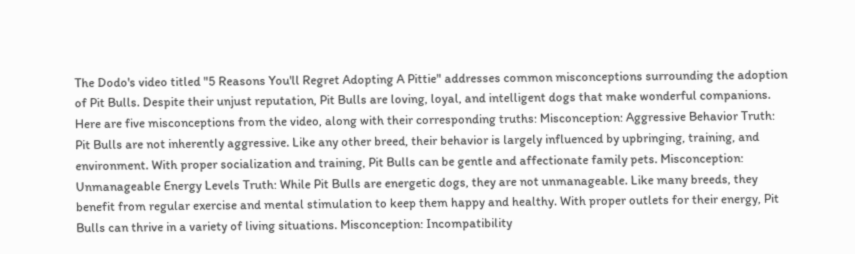The Dodo's video titled "5 Reasons You'll Regret Adopting A Pittie" addresses common misconceptions surrounding the adoption of Pit Bulls. Despite their unjust reputation, Pit Bulls are loving, loyal, and intelligent dogs that make wonderful companions. Here are five misconceptions from the video, along with their corresponding truths: Misconception: Aggressive Behavior Truth: Pit Bulls are not inherently aggressive. Like any other breed, their behavior is largely influenced by upbringing, training, and environment. With proper socialization and training, Pit Bulls can be gentle and affectionate family pets. Misconception: Unmanageable Energy Levels Truth: While Pit Bulls are energetic dogs, they are not unmanageable. Like many breeds, they benefit from regular exercise and mental stimulation to keep them happy and healthy. With proper outlets for their energy, Pit Bulls can thrive in a variety of living situations. Misconception: Incompatibility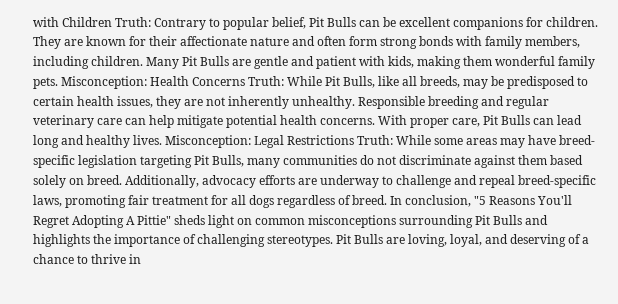with Children Truth: Contrary to popular belief, Pit Bulls can be excellent companions for children. They are known for their affectionate nature and often form strong bonds with family members, including children. Many Pit Bulls are gentle and patient with kids, making them wonderful family pets. Misconception: Health Concerns Truth: While Pit Bulls, like all breeds, may be predisposed to certain health issues, they are not inherently unhealthy. Responsible breeding and regular veterinary care can help mitigate potential health concerns. With proper care, Pit Bulls can lead long and healthy lives. Misconception: Legal Restrictions Truth: While some areas may have breed-specific legislation targeting Pit Bulls, many communities do not discriminate against them based solely on breed. Additionally, advocacy efforts are underway to challenge and repeal breed-specific laws, promoting fair treatment for all dogs regardless of breed. In conclusion, "5 Reasons You'll Regret Adopting A Pittie" sheds light on common misconceptions surrounding Pit Bulls and highlights the importance of challenging stereotypes. Pit Bulls are loving, loyal, and deserving of a chance to thrive in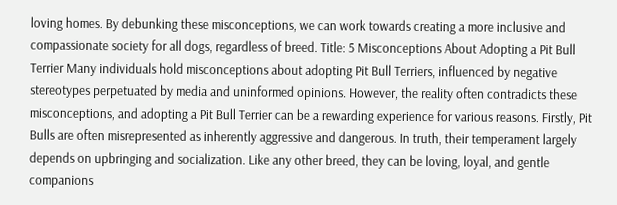loving homes. By debunking these misconceptions, we can work towards creating a more inclusive and compassionate society for all dogs, regardless of breed. Title: 5 Misconceptions About Adopting a Pit Bull Terrier Many individuals hold misconceptions about adopting Pit Bull Terriers, influenced by negative stereotypes perpetuated by media and uninformed opinions. However, the reality often contradicts these misconceptions, and adopting a Pit Bull Terrier can be a rewarding experience for various reasons. Firstly, Pit Bulls are often misrepresented as inherently aggressive and dangerous. In truth, their temperament largely depends on upbringing and socialization. Like any other breed, they can be loving, loyal, and gentle companions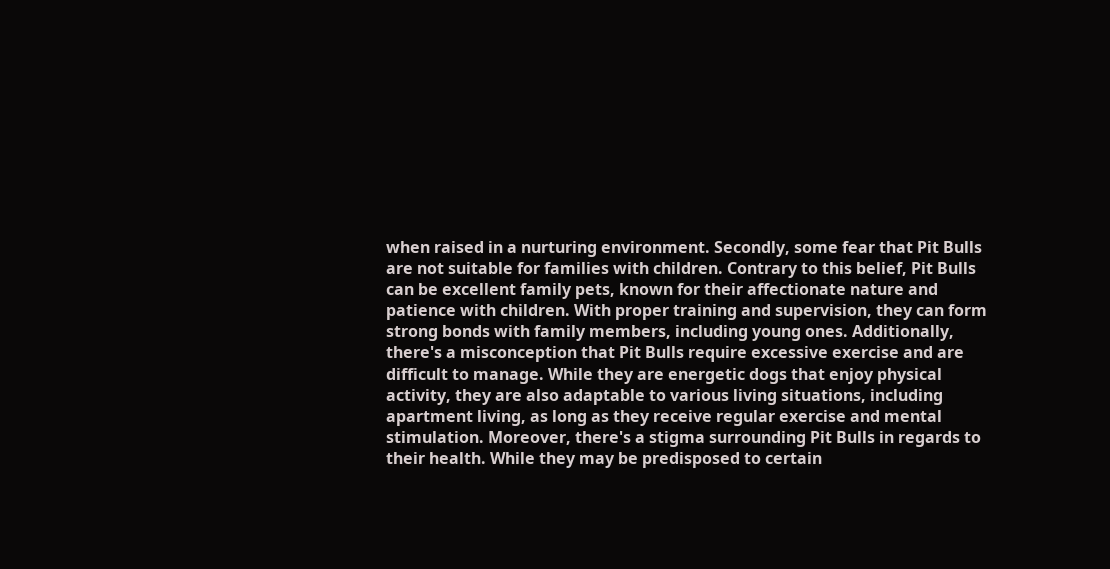when raised in a nurturing environment. Secondly, some fear that Pit Bulls are not suitable for families with children. Contrary to this belief, Pit Bulls can be excellent family pets, known for their affectionate nature and patience with children. With proper training and supervision, they can form strong bonds with family members, including young ones. Additionally, there's a misconception that Pit Bulls require excessive exercise and are difficult to manage. While they are energetic dogs that enjoy physical activity, they are also adaptable to various living situations, including apartment living, as long as they receive regular exercise and mental stimulation. Moreover, there's a stigma surrounding Pit Bulls in regards to their health. While they may be predisposed to certain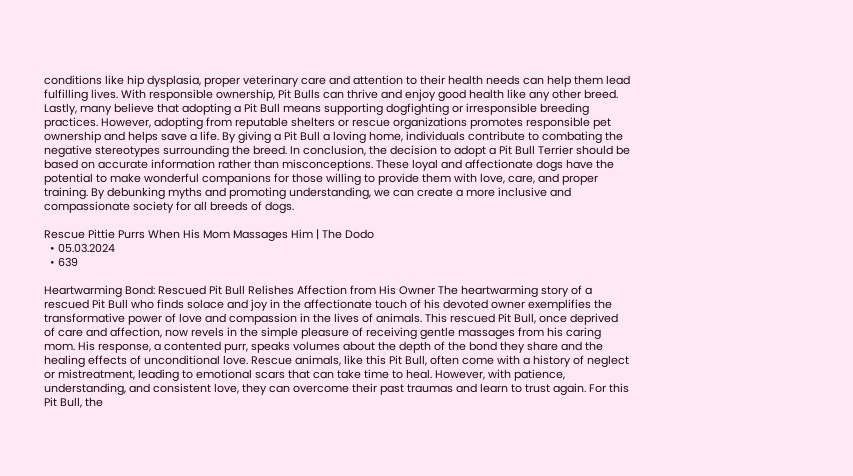conditions like hip dysplasia, proper veterinary care and attention to their health needs can help them lead fulfilling lives. With responsible ownership, Pit Bulls can thrive and enjoy good health like any other breed. Lastly, many believe that adopting a Pit Bull means supporting dogfighting or irresponsible breeding practices. However, adopting from reputable shelters or rescue organizations promotes responsible pet ownership and helps save a life. By giving a Pit Bull a loving home, individuals contribute to combating the negative stereotypes surrounding the breed. In conclusion, the decision to adopt a Pit Bull Terrier should be based on accurate information rather than misconceptions. These loyal and affectionate dogs have the potential to make wonderful companions for those willing to provide them with love, care, and proper training. By debunking myths and promoting understanding, we can create a more inclusive and compassionate society for all breeds of dogs.

Rescue Pittie Purrs When His Mom Massages Him | The Dodo
  • 05.03.2024
  • 639

Heartwarming Bond: Rescued Pit Bull Relishes Affection from His Owner The heartwarming story of a rescued Pit Bull who finds solace and joy in the affectionate touch of his devoted owner exemplifies the transformative power of love and compassion in the lives of animals. This rescued Pit Bull, once deprived of care and affection, now revels in the simple pleasure of receiving gentle massages from his caring mom. His response, a contented purr, speaks volumes about the depth of the bond they share and the healing effects of unconditional love. Rescue animals, like this Pit Bull, often come with a history of neglect or mistreatment, leading to emotional scars that can take time to heal. However, with patience, understanding, and consistent love, they can overcome their past traumas and learn to trust again. For this Pit Bull, the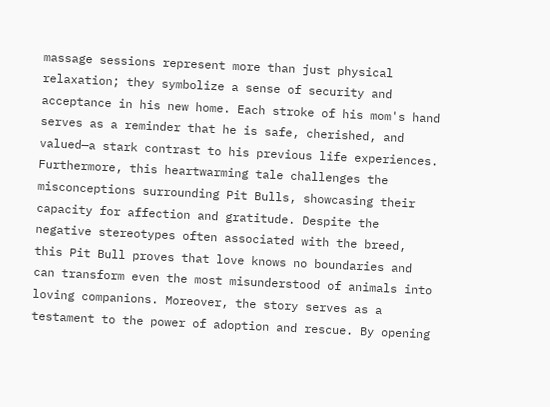massage sessions represent more than just physical relaxation; they symbolize a sense of security and acceptance in his new home. Each stroke of his mom's hand serves as a reminder that he is safe, cherished, and valued—a stark contrast to his previous life experiences. Furthermore, this heartwarming tale challenges the misconceptions surrounding Pit Bulls, showcasing their capacity for affection and gratitude. Despite the negative stereotypes often associated with the breed, this Pit Bull proves that love knows no boundaries and can transform even the most misunderstood of animals into loving companions. Moreover, the story serves as a testament to the power of adoption and rescue. By opening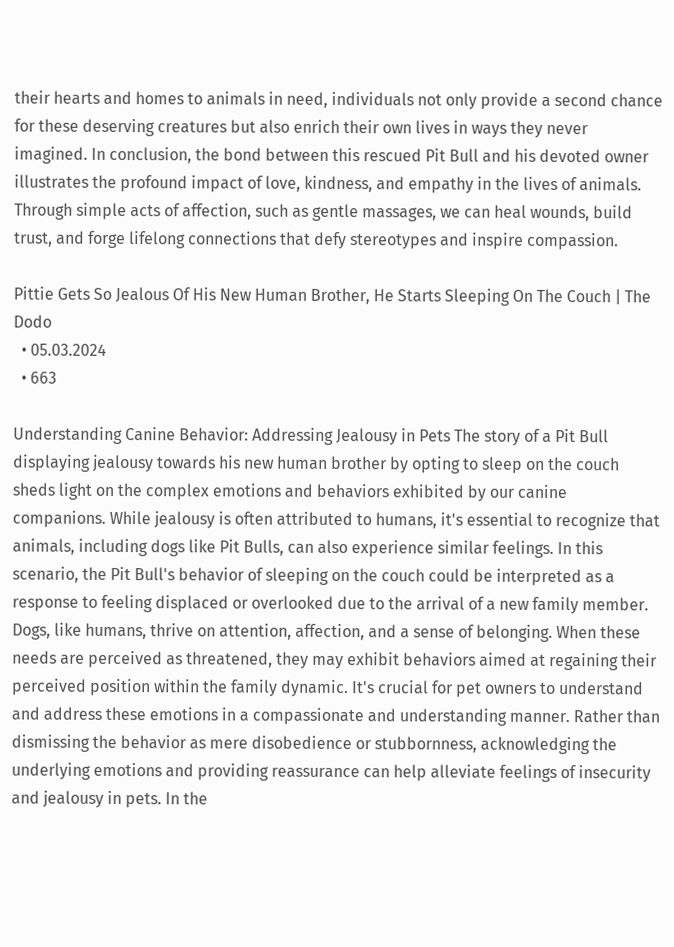their hearts and homes to animals in need, individuals not only provide a second chance for these deserving creatures but also enrich their own lives in ways they never imagined. In conclusion, the bond between this rescued Pit Bull and his devoted owner illustrates the profound impact of love, kindness, and empathy in the lives of animals. Through simple acts of affection, such as gentle massages, we can heal wounds, build trust, and forge lifelong connections that defy stereotypes and inspire compassion.

Pittie Gets So Jealous Of His New Human Brother, He Starts Sleeping On The Couch | The Dodo
  • 05.03.2024
  • 663

Understanding Canine Behavior: Addressing Jealousy in Pets The story of a Pit Bull displaying jealousy towards his new human brother by opting to sleep on the couch sheds light on the complex emotions and behaviors exhibited by our canine companions. While jealousy is often attributed to humans, it's essential to recognize that animals, including dogs like Pit Bulls, can also experience similar feelings. In this scenario, the Pit Bull's behavior of sleeping on the couch could be interpreted as a response to feeling displaced or overlooked due to the arrival of a new family member. Dogs, like humans, thrive on attention, affection, and a sense of belonging. When these needs are perceived as threatened, they may exhibit behaviors aimed at regaining their perceived position within the family dynamic. It's crucial for pet owners to understand and address these emotions in a compassionate and understanding manner. Rather than dismissing the behavior as mere disobedience or stubbornness, acknowledging the underlying emotions and providing reassurance can help alleviate feelings of insecurity and jealousy in pets. In the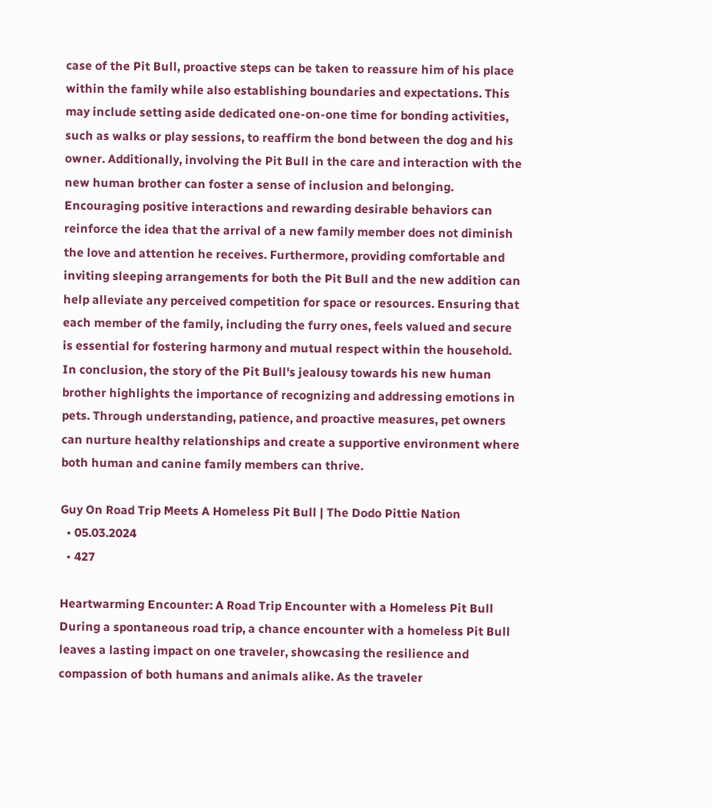case of the Pit Bull, proactive steps can be taken to reassure him of his place within the family while also establishing boundaries and expectations. This may include setting aside dedicated one-on-one time for bonding activities, such as walks or play sessions, to reaffirm the bond between the dog and his owner. Additionally, involving the Pit Bull in the care and interaction with the new human brother can foster a sense of inclusion and belonging. Encouraging positive interactions and rewarding desirable behaviors can reinforce the idea that the arrival of a new family member does not diminish the love and attention he receives. Furthermore, providing comfortable and inviting sleeping arrangements for both the Pit Bull and the new addition can help alleviate any perceived competition for space or resources. Ensuring that each member of the family, including the furry ones, feels valued and secure is essential for fostering harmony and mutual respect within the household. In conclusion, the story of the Pit Bull's jealousy towards his new human brother highlights the importance of recognizing and addressing emotions in pets. Through understanding, patience, and proactive measures, pet owners can nurture healthy relationships and create a supportive environment where both human and canine family members can thrive.

Guy On Road Trip Meets A Homeless Pit Bull | The Dodo Pittie Nation
  • 05.03.2024
  • 427

Heartwarming Encounter: A Road Trip Encounter with a Homeless Pit Bull During a spontaneous road trip, a chance encounter with a homeless Pit Bull leaves a lasting impact on one traveler, showcasing the resilience and compassion of both humans and animals alike. As the traveler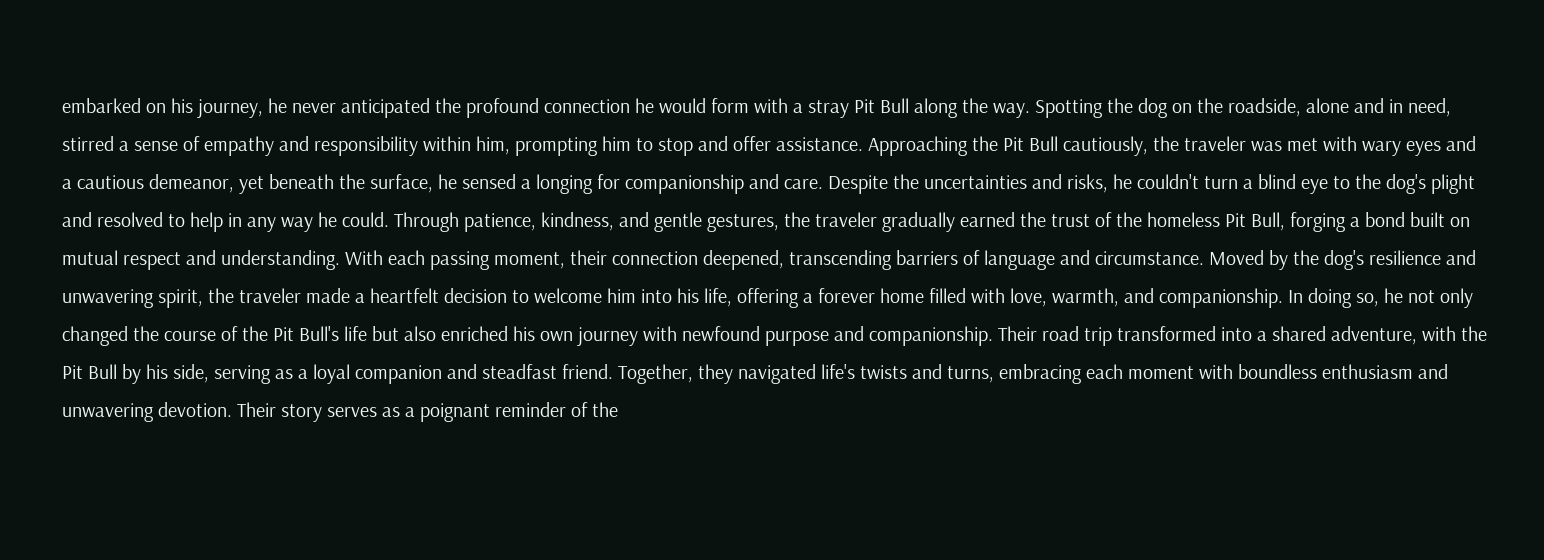embarked on his journey, he never anticipated the profound connection he would form with a stray Pit Bull along the way. Spotting the dog on the roadside, alone and in need, stirred a sense of empathy and responsibility within him, prompting him to stop and offer assistance. Approaching the Pit Bull cautiously, the traveler was met with wary eyes and a cautious demeanor, yet beneath the surface, he sensed a longing for companionship and care. Despite the uncertainties and risks, he couldn't turn a blind eye to the dog's plight and resolved to help in any way he could. Through patience, kindness, and gentle gestures, the traveler gradually earned the trust of the homeless Pit Bull, forging a bond built on mutual respect and understanding. With each passing moment, their connection deepened, transcending barriers of language and circumstance. Moved by the dog's resilience and unwavering spirit, the traveler made a heartfelt decision to welcome him into his life, offering a forever home filled with love, warmth, and companionship. In doing so, he not only changed the course of the Pit Bull's life but also enriched his own journey with newfound purpose and companionship. Their road trip transformed into a shared adventure, with the Pit Bull by his side, serving as a loyal companion and steadfast friend. Together, they navigated life's twists and turns, embracing each moment with boundless enthusiasm and unwavering devotion. Their story serves as a poignant reminder of the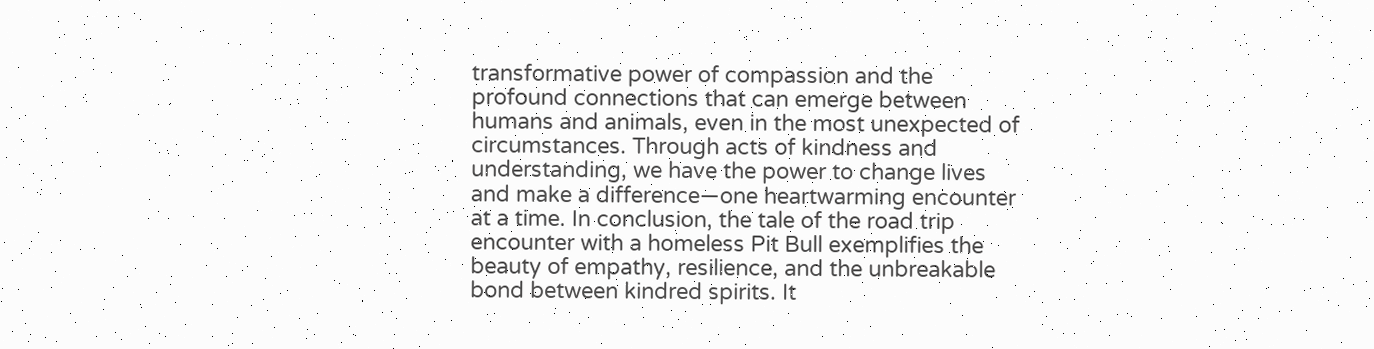transformative power of compassion and the profound connections that can emerge between humans and animals, even in the most unexpected of circumstances. Through acts of kindness and understanding, we have the power to change lives and make a difference—one heartwarming encounter at a time. In conclusion, the tale of the road trip encounter with a homeless Pit Bull exemplifies the beauty of empathy, resilience, and the unbreakable bond between kindred spirits. It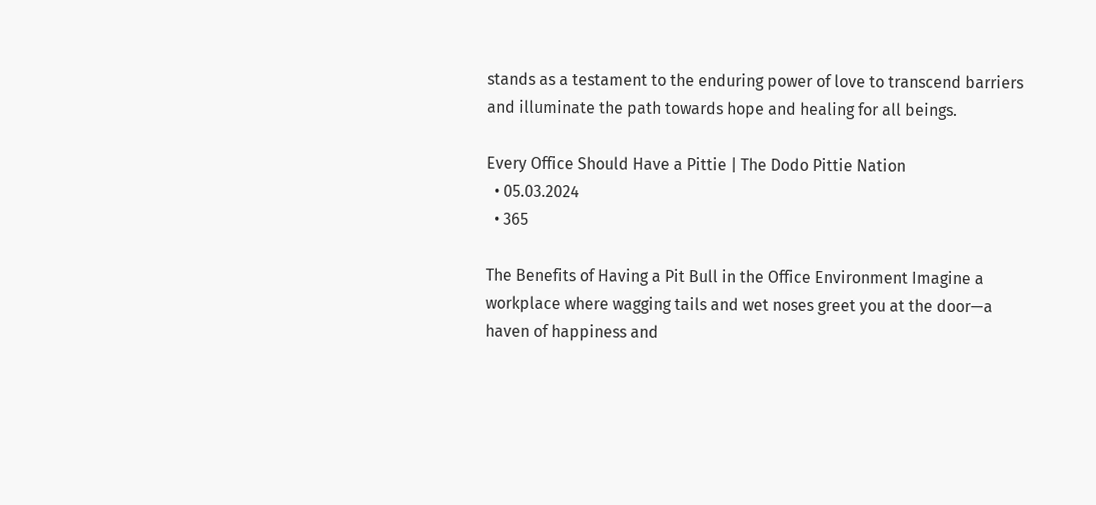stands as a testament to the enduring power of love to transcend barriers and illuminate the path towards hope and healing for all beings.

Every Office Should Have a Pittie | The Dodo Pittie Nation
  • 05.03.2024
  • 365

The Benefits of Having a Pit Bull in the Office Environment Imagine a workplace where wagging tails and wet noses greet you at the door—a haven of happiness and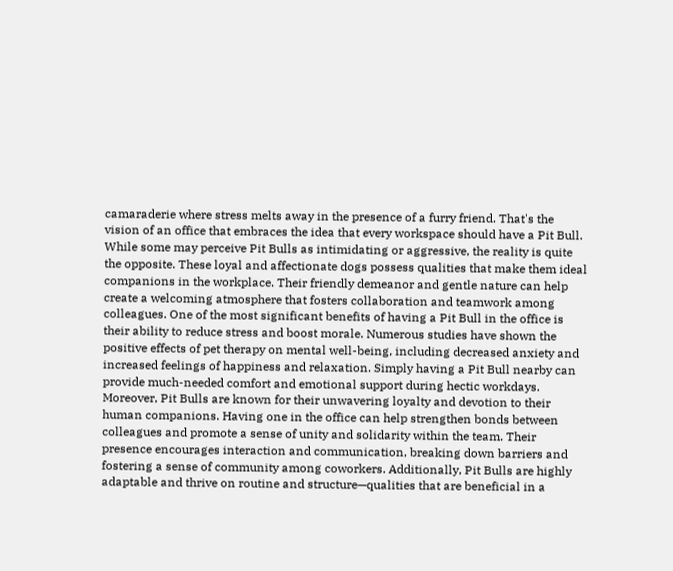camaraderie where stress melts away in the presence of a furry friend. That's the vision of an office that embraces the idea that every workspace should have a Pit Bull. While some may perceive Pit Bulls as intimidating or aggressive, the reality is quite the opposite. These loyal and affectionate dogs possess qualities that make them ideal companions in the workplace. Their friendly demeanor and gentle nature can help create a welcoming atmosphere that fosters collaboration and teamwork among colleagues. One of the most significant benefits of having a Pit Bull in the office is their ability to reduce stress and boost morale. Numerous studies have shown the positive effects of pet therapy on mental well-being, including decreased anxiety and increased feelings of happiness and relaxation. Simply having a Pit Bull nearby can provide much-needed comfort and emotional support during hectic workdays. Moreover, Pit Bulls are known for their unwavering loyalty and devotion to their human companions. Having one in the office can help strengthen bonds between colleagues and promote a sense of unity and solidarity within the team. Their presence encourages interaction and communication, breaking down barriers and fostering a sense of community among coworkers. Additionally, Pit Bulls are highly adaptable and thrive on routine and structure—qualities that are beneficial in a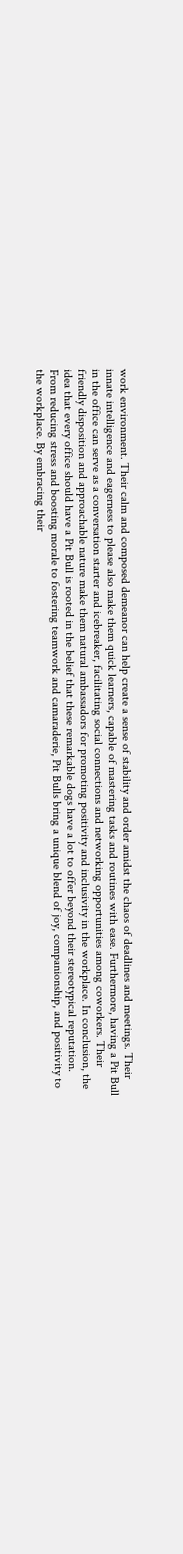work environment. Their calm and composed demeanor can help create a sense of stability and order amidst the chaos of deadlines and meetings. Their innate intelligence and eagerness to please also make them quick learners, capable of mastering tasks and routines with ease. Furthermore, having a Pit Bull in the office can serve as a conversation starter and icebreaker, facilitating social connections and networking opportunities among coworkers. Their friendly disposition and approachable nature make them natural ambassadors for promoting positivity and inclusivity in the workplace. In conclusion, the idea that every office should have a Pit Bull is rooted in the belief that these remarkable dogs have a lot to offer beyond their stereotypical reputation. From reducing stress and boosting morale to fostering teamwork and camaraderie, Pit Bulls bring a unique blend of joy, companionship, and positivity to the workplace. By embracing their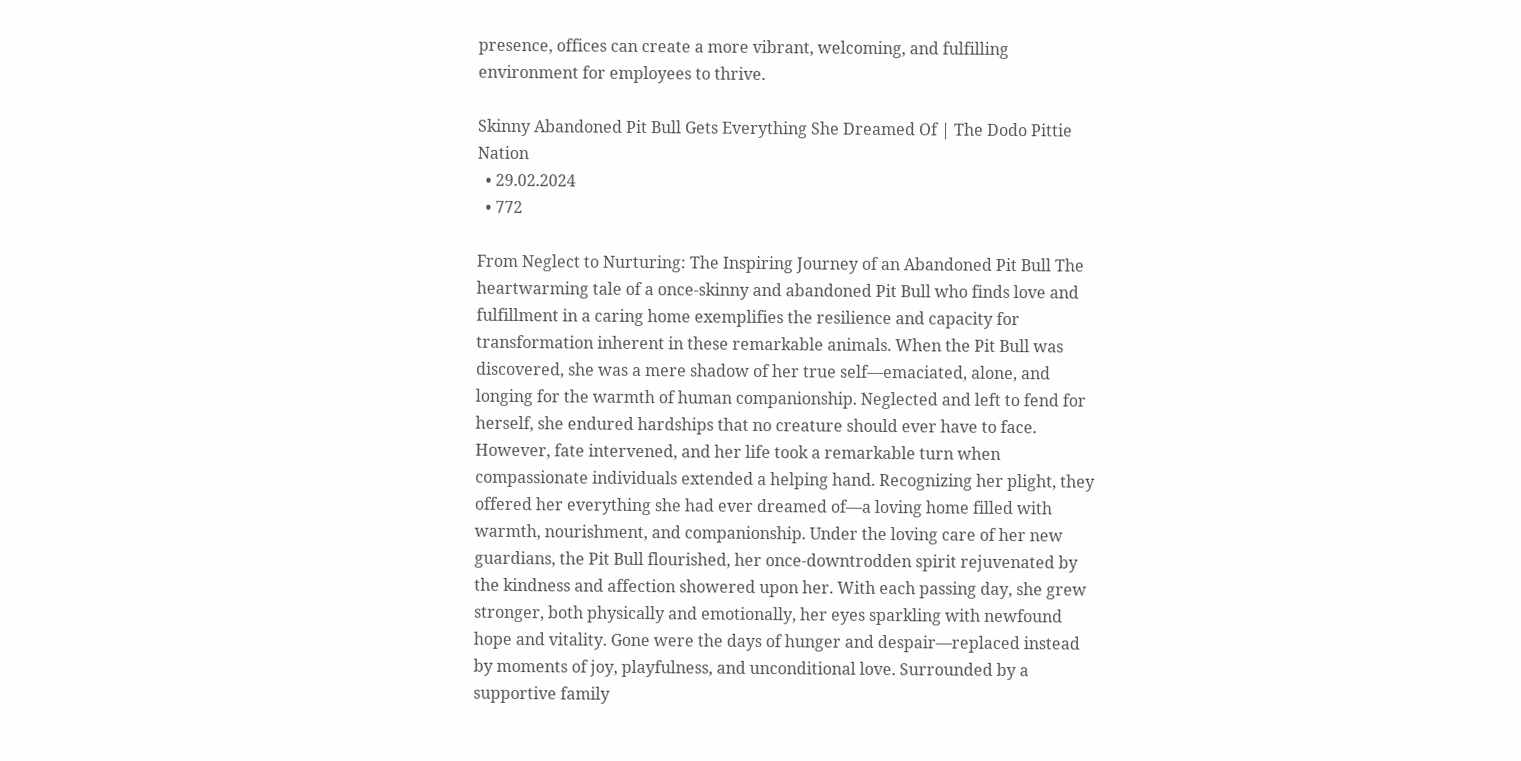presence, offices can create a more vibrant, welcoming, and fulfilling environment for employees to thrive.

Skinny Abandoned Pit Bull Gets Everything She Dreamed Of | The Dodo Pittie Nation
  • 29.02.2024
  • 772

From Neglect to Nurturing: The Inspiring Journey of an Abandoned Pit Bull The heartwarming tale of a once-skinny and abandoned Pit Bull who finds love and fulfillment in a caring home exemplifies the resilience and capacity for transformation inherent in these remarkable animals. When the Pit Bull was discovered, she was a mere shadow of her true self—emaciated, alone, and longing for the warmth of human companionship. Neglected and left to fend for herself, she endured hardships that no creature should ever have to face. However, fate intervened, and her life took a remarkable turn when compassionate individuals extended a helping hand. Recognizing her plight, they offered her everything she had ever dreamed of—a loving home filled with warmth, nourishment, and companionship. Under the loving care of her new guardians, the Pit Bull flourished, her once-downtrodden spirit rejuvenated by the kindness and affection showered upon her. With each passing day, she grew stronger, both physically and emotionally, her eyes sparkling with newfound hope and vitality. Gone were the days of hunger and despair—replaced instead by moments of joy, playfulness, and unconditional love. Surrounded by a supportive family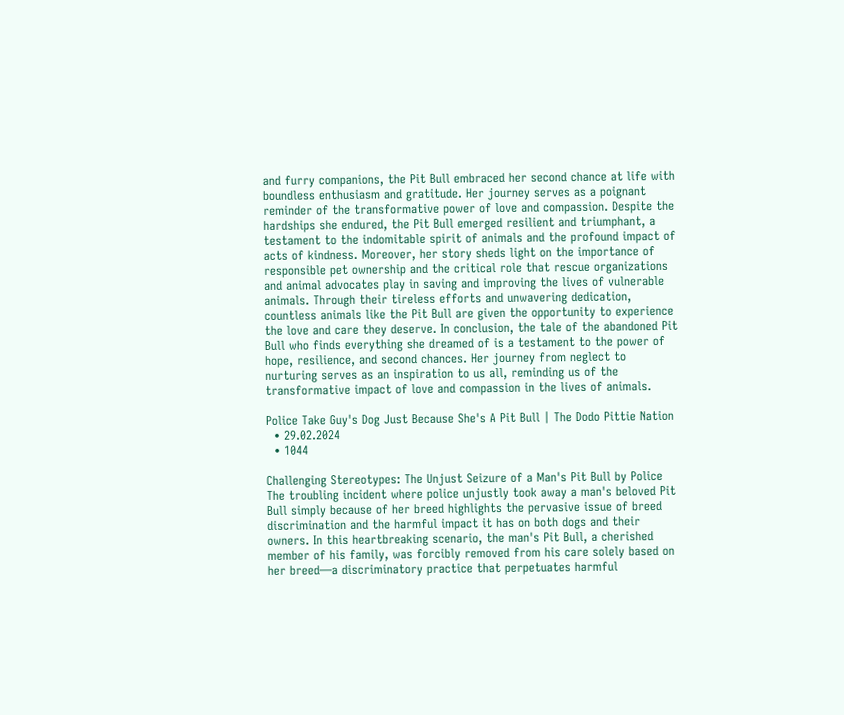and furry companions, the Pit Bull embraced her second chance at life with boundless enthusiasm and gratitude. Her journey serves as a poignant reminder of the transformative power of love and compassion. Despite the hardships she endured, the Pit Bull emerged resilient and triumphant, a testament to the indomitable spirit of animals and the profound impact of acts of kindness. Moreover, her story sheds light on the importance of responsible pet ownership and the critical role that rescue organizations and animal advocates play in saving and improving the lives of vulnerable animals. Through their tireless efforts and unwavering dedication, countless animals like the Pit Bull are given the opportunity to experience the love and care they deserve. In conclusion, the tale of the abandoned Pit Bull who finds everything she dreamed of is a testament to the power of hope, resilience, and second chances. Her journey from neglect to nurturing serves as an inspiration to us all, reminding us of the transformative impact of love and compassion in the lives of animals.

Police Take Guy's Dog Just Because She's A Pit Bull | The Dodo Pittie Nation
  • 29.02.2024
  • 1044

Challenging Stereotypes: The Unjust Seizure of a Man's Pit Bull by Police The troubling incident where police unjustly took away a man's beloved Pit Bull simply because of her breed highlights the pervasive issue of breed discrimination and the harmful impact it has on both dogs and their owners. In this heartbreaking scenario, the man's Pit Bull, a cherished member of his family, was forcibly removed from his care solely based on her breed—a discriminatory practice that perpetuates harmful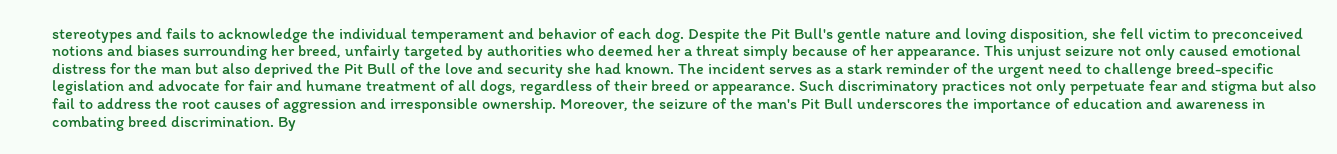stereotypes and fails to acknowledge the individual temperament and behavior of each dog. Despite the Pit Bull's gentle nature and loving disposition, she fell victim to preconceived notions and biases surrounding her breed, unfairly targeted by authorities who deemed her a threat simply because of her appearance. This unjust seizure not only caused emotional distress for the man but also deprived the Pit Bull of the love and security she had known. The incident serves as a stark reminder of the urgent need to challenge breed-specific legislation and advocate for fair and humane treatment of all dogs, regardless of their breed or appearance. Such discriminatory practices not only perpetuate fear and stigma but also fail to address the root causes of aggression and irresponsible ownership. Moreover, the seizure of the man's Pit Bull underscores the importance of education and awareness in combating breed discrimination. By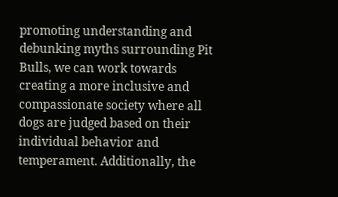promoting understanding and debunking myths surrounding Pit Bulls, we can work towards creating a more inclusive and compassionate society where all dogs are judged based on their individual behavior and temperament. Additionally, the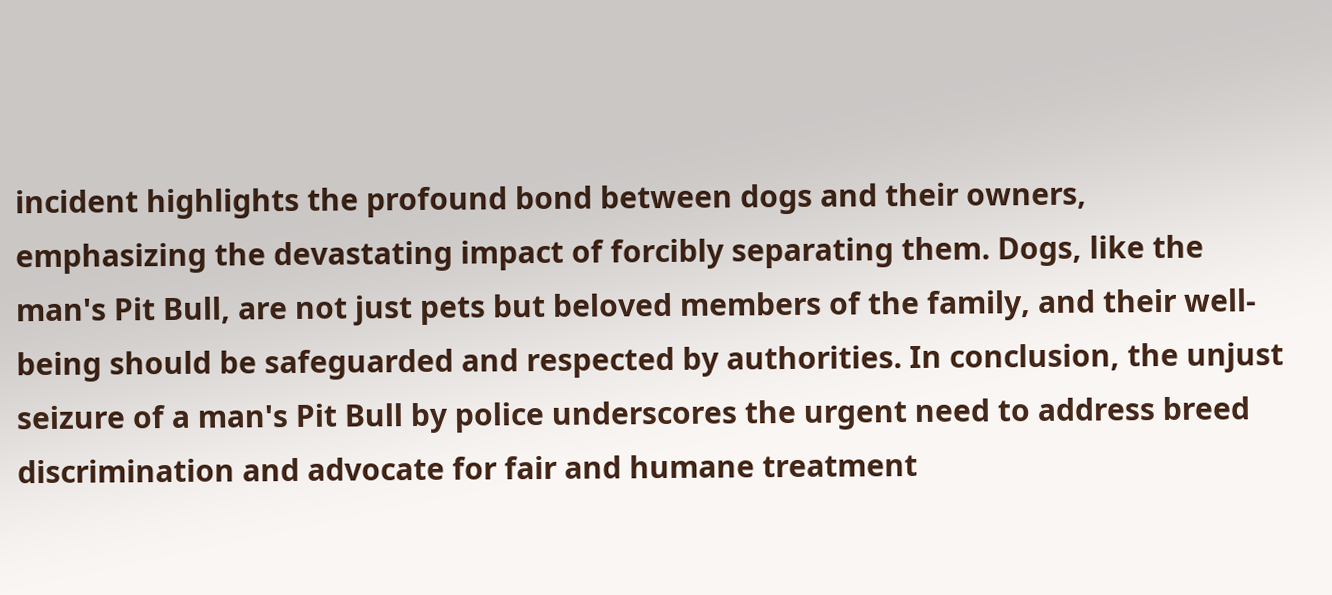incident highlights the profound bond between dogs and their owners, emphasizing the devastating impact of forcibly separating them. Dogs, like the man's Pit Bull, are not just pets but beloved members of the family, and their well-being should be safeguarded and respected by authorities. In conclusion, the unjust seizure of a man's Pit Bull by police underscores the urgent need to address breed discrimination and advocate for fair and humane treatment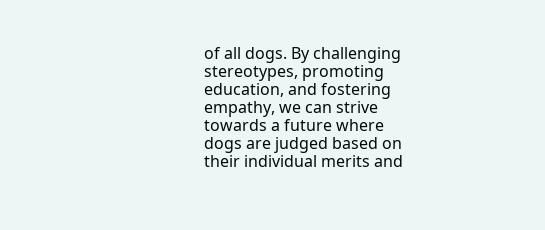of all dogs. By challenging stereotypes, promoting education, and fostering empathy, we can strive towards a future where dogs are judged based on their individual merits and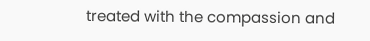treated with the compassion and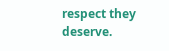respect they deserve.